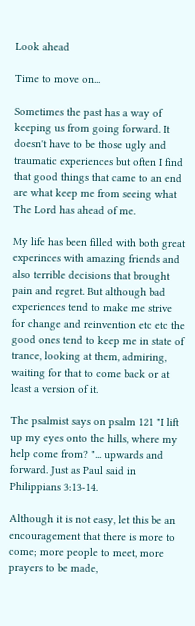Look ahead

Time to move on...

Sometimes the past has a way of keeping us from going forward. It doesn't have to be those ugly and traumatic experiences but often I find that good things that came to an end are what keep me from seeing what The Lord has ahead of me.

My life has been filled with both great experinces with amazing friends and also terrible decisions that brought pain and regret. But although bad experiences tend to make me strive for change and reinvention etc etc the good ones tend to keep me in state of trance, looking at them, admiring, waiting for that to come back or at least a version of it.

The psalmist says on psalm 121 "I lift up my eyes onto the hills, where my help come from? "... upwards and forward. Just as Paul said in Philippians 3:13-14.

Although it is not easy, let this be an encouragement that there is more to come; more people to meet, more prayers to be made,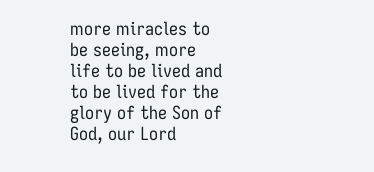more miracles to be seeing, more life to be lived and to be lived for the glory of the Son of God, our Lord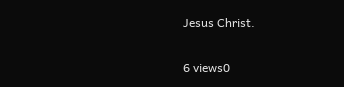Jesus Christ.

6 views0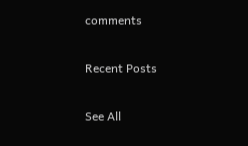comments

Recent Posts

See All